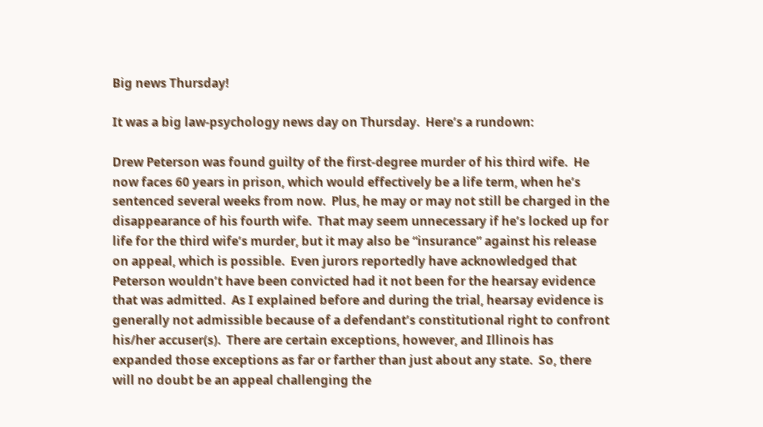Big news Thursday!

It was a big law-psychology news day on Thursday.  Here’s a rundown:

Drew Peterson was found guilty of the first-degree murder of his third wife.  He now faces 60 years in prison, which would effectively be a life term, when he’s sentenced several weeks from now.  Plus, he may or may not still be charged in the disappearance of his fourth wife.  That may seem unnecessary if he’s locked up for life for the third wife’s murder, but it may also be “insurance” against his release on appeal, which is possible.  Even jurors reportedly have acknowledged that Peterson wouldn’t have been convicted had it not been for the hearsay evidence that was admitted.  As I explained before and during the trial, hearsay evidence is generally not admissible because of a defendant’s constitutional right to confront his/her accuser(s).  There are certain exceptions, however, and Illinois has expanded those exceptions as far or farther than just about any state.  So, there will no doubt be an appeal challenging the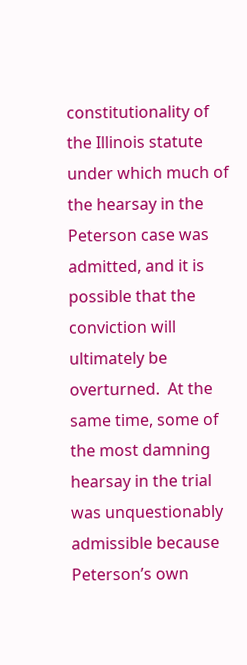constitutionality of the Illinois statute under which much of the hearsay in the Peterson case was admitted, and it is possible that the conviction will ultimately be overturned.  At the same time, some of the most damning hearsay in the trial was unquestionably admissible because Peterson’s own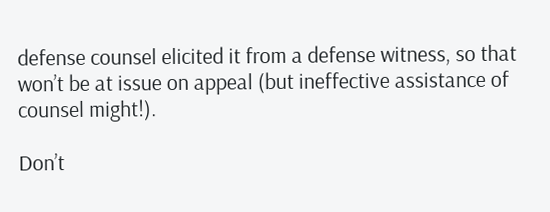defense counsel elicited it from a defense witness, so that won’t be at issue on appeal (but ineffective assistance of counsel might!).

Don’t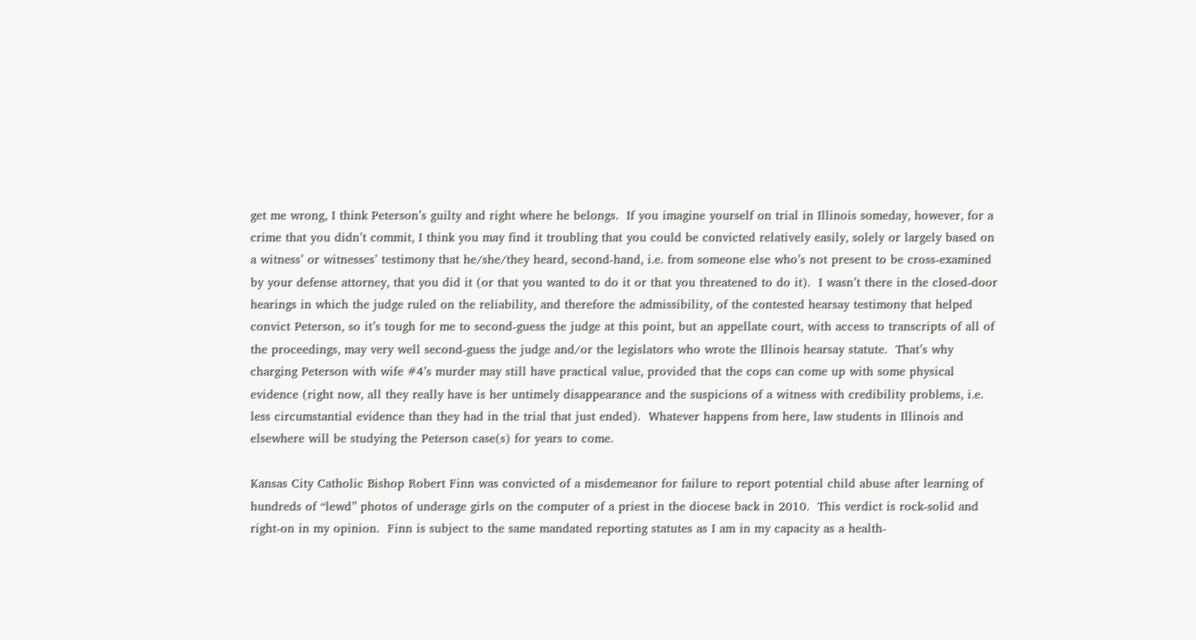get me wrong, I think Peterson’s guilty and right where he belongs.  If you imagine yourself on trial in Illinois someday, however, for a crime that you didn’t commit, I think you may find it troubling that you could be convicted relatively easily, solely or largely based on a witness’ or witnesses’ testimony that he/she/they heard, second-hand, i.e. from someone else who’s not present to be cross-examined by your defense attorney, that you did it (or that you wanted to do it or that you threatened to do it).  I wasn’t there in the closed-door hearings in which the judge ruled on the reliability, and therefore the admissibility, of the contested hearsay testimony that helped convict Peterson, so it’s tough for me to second-guess the judge at this point, but an appellate court, with access to transcripts of all of the proceedings, may very well second-guess the judge and/or the legislators who wrote the Illinois hearsay statute.  That’s why charging Peterson with wife #4’s murder may still have practical value, provided that the cops can come up with some physical evidence (right now, all they really have is her untimely disappearance and the suspicions of a witness with credibility problems, i.e. less circumstantial evidence than they had in the trial that just ended).  Whatever happens from here, law students in Illinois and elsewhere will be studying the Peterson case(s) for years to come.

Kansas City Catholic Bishop Robert Finn was convicted of a misdemeanor for failure to report potential child abuse after learning of hundreds of “lewd” photos of underage girls on the computer of a priest in the diocese back in 2010.  This verdict is rock-solid and right-on in my opinion.  Finn is subject to the same mandated reporting statutes as I am in my capacity as a health-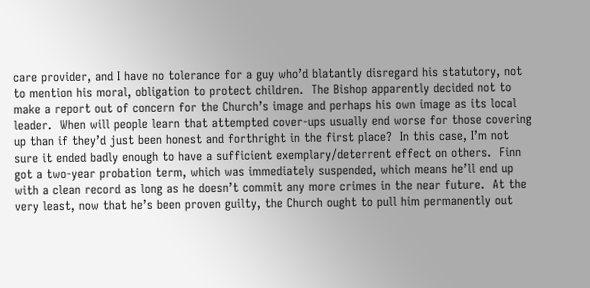care provider, and I have no tolerance for a guy who’d blatantly disregard his statutory, not to mention his moral, obligation to protect children.  The Bishop apparently decided not to make a report out of concern for the Church’s image and perhaps his own image as its local leader.  When will people learn that attempted cover-ups usually end worse for those covering up than if they’d just been honest and forthright in the first place?  In this case, I’m not sure it ended badly enough to have a sufficient exemplary/deterrent effect on others.  Finn got a two-year probation term, which was immediately suspended, which means he’ll end up with a clean record as long as he doesn’t commit any more crimes in the near future.  At the very least, now that he’s been proven guilty, the Church ought to pull him permanently out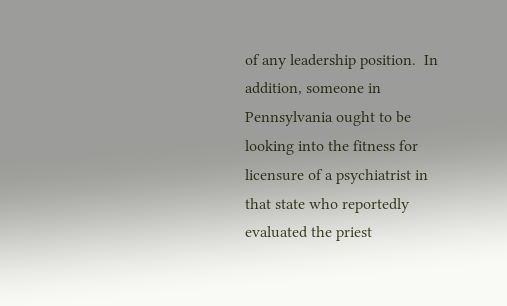of any leadership position.  In addition, someone in Pennsylvania ought to be looking into the fitness for licensure of a psychiatrist in that state who reportedly evaluated the priest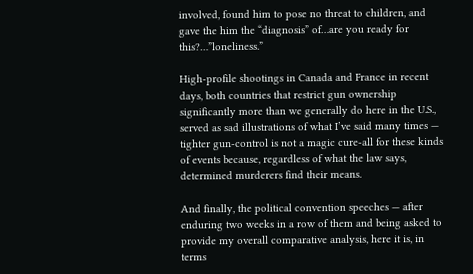involved, found him to pose no threat to children, and gave the him the “diagnosis” of…are you ready for this?…”loneliness.”

High-profile shootings in Canada and France in recent days, both countries that restrict gun ownership significantly more than we generally do here in the U.S., served as sad illustrations of what I’ve said many times — tighter gun-control is not a magic cure-all for these kinds of events because, regardless of what the law says, determined murderers find their means.

And finally, the political convention speeches — after enduring two weeks in a row of them and being asked to provide my overall comparative analysis, here it is, in terms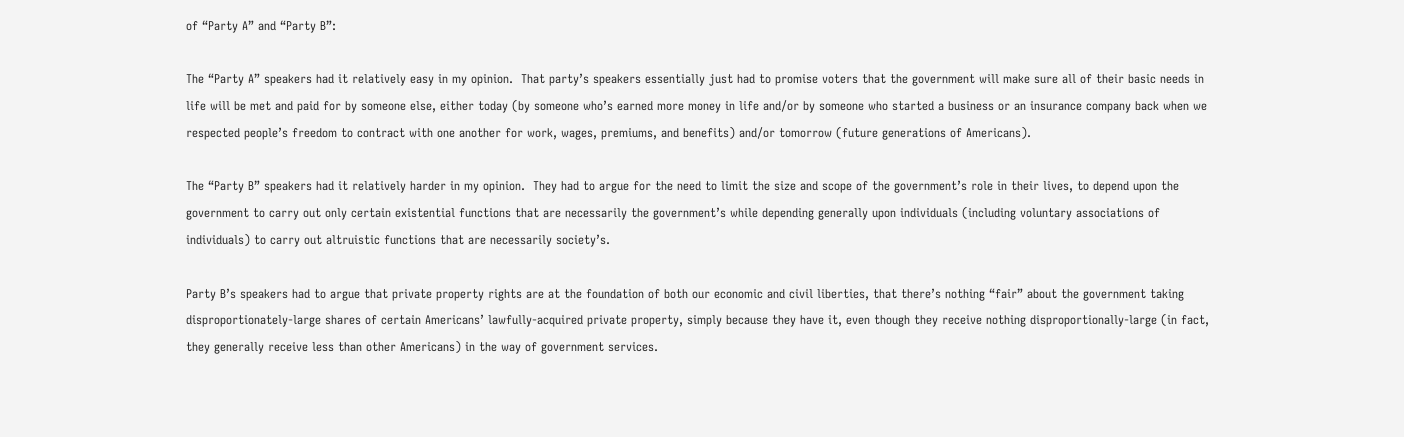of “Party A” and “Party B”:

The “Party A” speakers had it relatively easy in my opinion.  That party’s speakers essentially just had to promise voters that the government will make sure all of their basic needs in life will be met and paid for by someone else, either today (by someone who’s earned more money in life and/or by someone who started a business or an insurance company back when we respected people’s freedom to contract with one another for work, wages, premiums, and benefits) and/or tomorrow (future generations of Americans).

The “Party B” speakers had it relatively harder in my opinion.  They had to argue for the need to limit the size and scope of the government’s role in their lives, to depend upon the government to carry out only certain existential functions that are necessarily the government’s while depending generally upon individuals (including voluntary associations of individuals) to carry out altruistic functions that are necessarily society’s.

Party B’s speakers had to argue that private property rights are at the foundation of both our economic and civil liberties, that there’s nothing “fair” about the government taking disproportionately-large shares of certain Americans’ lawfully-acquired private property, simply because they have it, even though they receive nothing disproportionally-large (in fact, they generally receive less than other Americans) in the way of government services.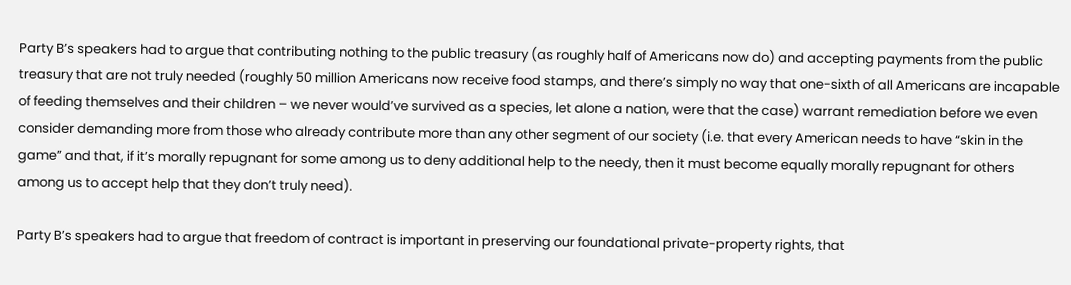Party B’s speakers had to argue that contributing nothing to the public treasury (as roughly half of Americans now do) and accepting payments from the public treasury that are not truly needed (roughly 50 million Americans now receive food stamps, and there’s simply no way that one-sixth of all Americans are incapable of feeding themselves and their children – we never would’ve survived as a species, let alone a nation, were that the case) warrant remediation before we even consider demanding more from those who already contribute more than any other segment of our society (i.e. that every American needs to have “skin in the game” and that, if it’s morally repugnant for some among us to deny additional help to the needy, then it must become equally morally repugnant for others among us to accept help that they don’t truly need).

Party B’s speakers had to argue that freedom of contract is important in preserving our foundational private-property rights, that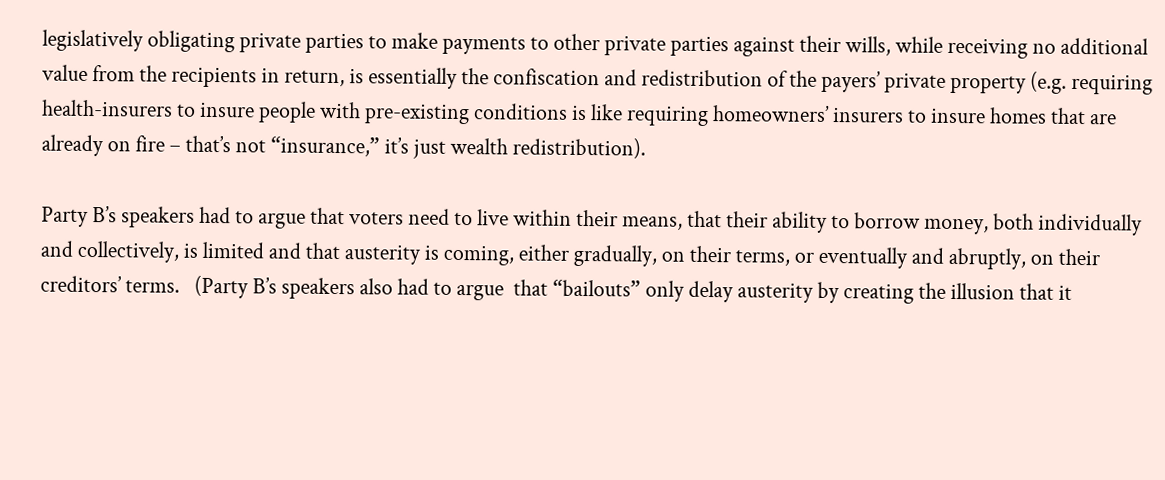legislatively obligating private parties to make payments to other private parties against their wills, while receiving no additional value from the recipients in return, is essentially the confiscation and redistribution of the payers’ private property (e.g. requiring health-insurers to insure people with pre-existing conditions is like requiring homeowners’ insurers to insure homes that are already on fire – that’s not “insurance,” it’s just wealth redistribution).

Party B’s speakers had to argue that voters need to live within their means, that their ability to borrow money, both individually and collectively, is limited and that austerity is coming, either gradually, on their terms, or eventually and abruptly, on their creditors’ terms.   (Party B’s speakers also had to argue  that “bailouts” only delay austerity by creating the illusion that it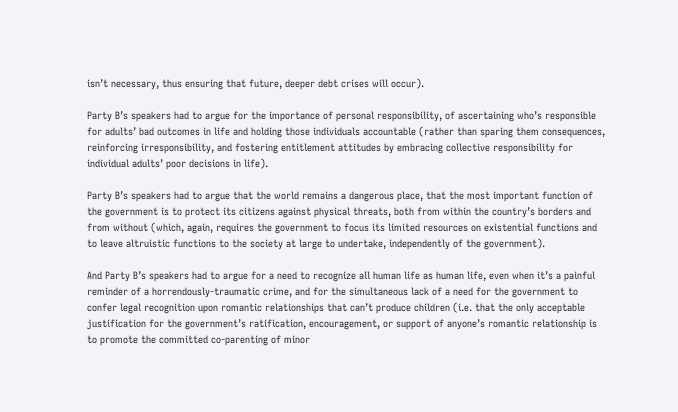isn’t necessary, thus ensuring that future, deeper debt crises will occur).

Party B’s speakers had to argue for the importance of personal responsibility, of ascertaining who’s responsible for adults’ bad outcomes in life and holding those individuals accountable (rather than sparing them consequences, reinforcing irresponsibility, and fostering entitlement attitudes by embracing collective responsibility for individual adults’ poor decisions in life).

Party B’s speakers had to argue that the world remains a dangerous place, that the most important function of the government is to protect its citizens against physical threats, both from within the country’s borders and from without (which, again, requires the government to focus its limited resources on existential functions and to leave altruistic functions to the society at large to undertake, independently of the government).

And Party B’s speakers had to argue for a need to recognize all human life as human life, even when it’s a painful reminder of a horrendously-traumatic crime, and for the simultaneous lack of a need for the government to confer legal recognition upon romantic relationships that can’t produce children (i.e. that the only acceptable justification for the government’s ratification, encouragement, or support of anyone’s romantic relationship is to promote the committed co-parenting of minor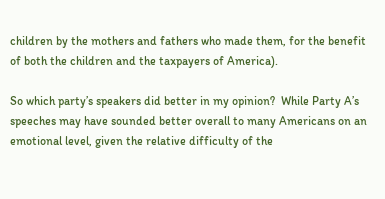children by the mothers and fathers who made them, for the benefit of both the children and the taxpayers of America).

So which party’s speakers did better in my opinion?  While Party A’s speeches may have sounded better overall to many Americans on an emotional level, given the relative difficulty of the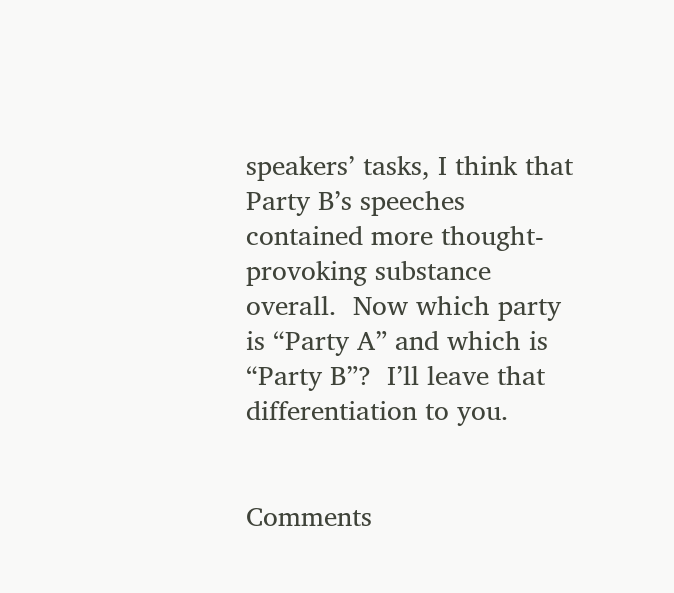speakers’ tasks, I think that Party B’s speeches contained more thought-provoking substance overall.  Now which party is “Party A” and which is “Party B”?  I’ll leave that differentiation to you.


Comments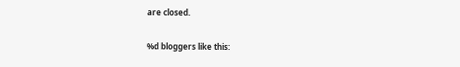are closed.

%d bloggers like this: